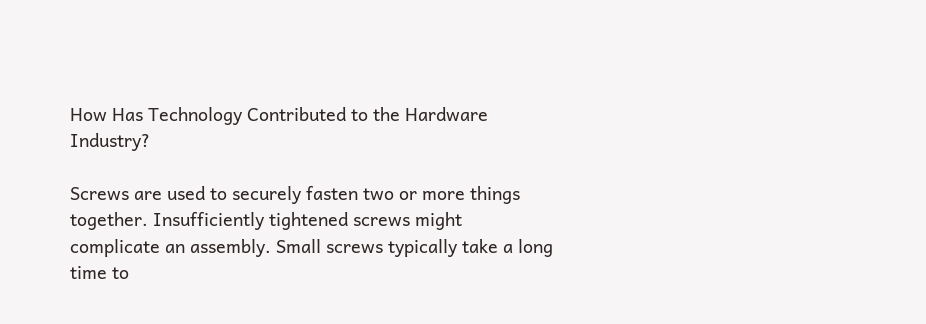How Has Technology Contributed to the Hardware Industry?

Screws are used to securely fasten two or more things together. Insufficiently tightened screws might complicate an assembly. Small screws typically take a long time to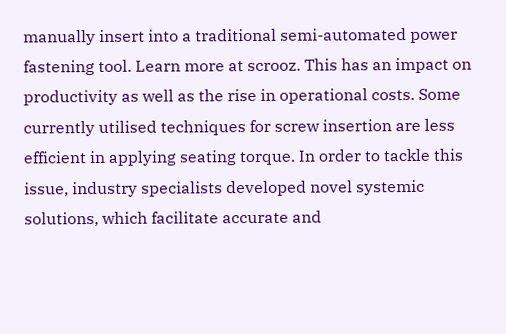manually insert into a traditional semi-automated power fastening tool. Learn more at scrooz. This has an impact on productivity as well as the rise in operational costs. Some currently utilised techniques for screw insertion are less efficient in applying seating torque. In order to tackle this issue, industry specialists developed novel systemic solutions, which facilitate accurate and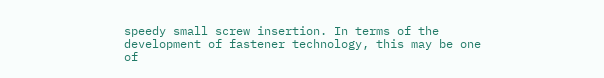speedy small screw insertion. In terms of the development of fastener technology, this may be one of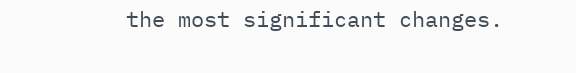the most significant changes.